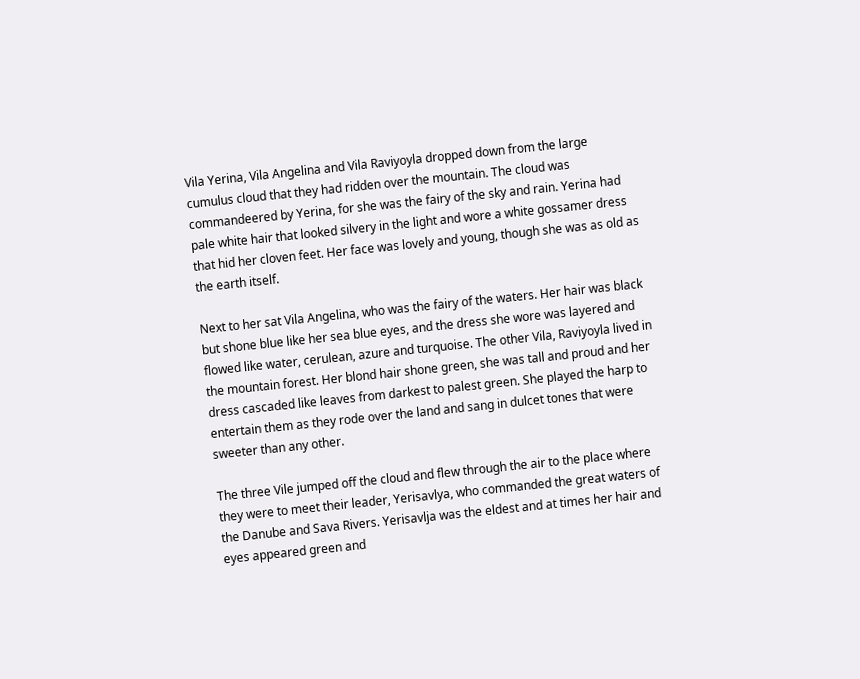Vila Yerina, Vila Angelina and Vila Raviyoyla dropped down from the large cumulus cloud that they had ridden over the mountain. The cloud was commandeered by Yerina, for she was the fairy of the sky and rain. Yerina had pale white hair that looked silvery in the light and wore a white gossamer dress that hid her cloven feet. Her face was lovely and young, though she was as old as the earth itself.

Next to her sat Vila Angelina, who was the fairy of the waters. Her hair was black but shone blue like her sea blue eyes, and the dress she wore was layered and flowed like water, cerulean, azure and turquoise. The other Vila, Raviyoyla lived in the mountain forest. Her blond hair shone green, she was tall and proud and her dress cascaded like leaves from darkest to palest green. She played the harp to entertain them as they rode over the land and sang in dulcet tones that were sweeter than any other.

The three Vile jumped off the cloud and flew through the air to the place where they were to meet their leader, Yerisavlya, who commanded the great waters of the Danube and Sava Rivers. Yerisavlja was the eldest and at times her hair and eyes appeared green and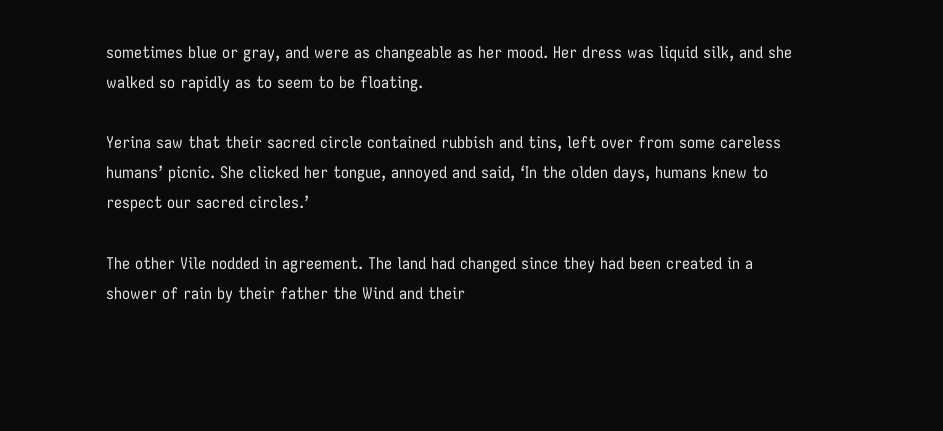sometimes blue or gray, and were as changeable as her mood. Her dress was liquid silk, and she walked so rapidly as to seem to be floating.

Yerina saw that their sacred circle contained rubbish and tins, left over from some careless humans’ picnic. She clicked her tongue, annoyed and said, ‘In the olden days, humans knew to respect our sacred circles.’

The other Vile nodded in agreement. The land had changed since they had been created in a shower of rain by their father the Wind and their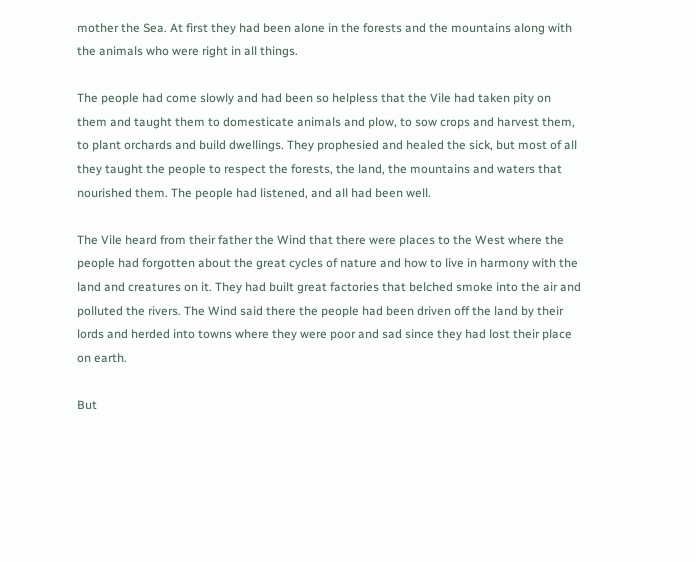mother the Sea. At first they had been alone in the forests and the mountains along with the animals who were right in all things.

The people had come slowly and had been so helpless that the Vile had taken pity on them and taught them to domesticate animals and plow, to sow crops and harvest them, to plant orchards and build dwellings. They prophesied and healed the sick, but most of all they taught the people to respect the forests, the land, the mountains and waters that nourished them. The people had listened, and all had been well.

The Vile heard from their father the Wind that there were places to the West where the people had forgotten about the great cycles of nature and how to live in harmony with the land and creatures on it. They had built great factories that belched smoke into the air and polluted the rivers. The Wind said there the people had been driven off the land by their lords and herded into towns where they were poor and sad since they had lost their place on earth.

But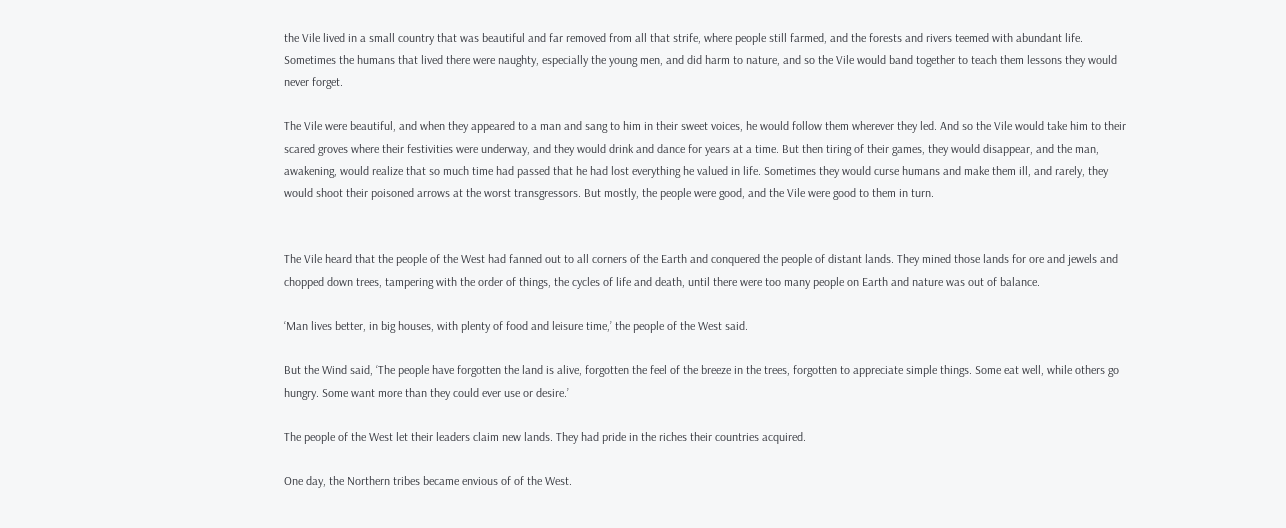the Vile lived in a small country that was beautiful and far removed from all that strife, where people still farmed, and the forests and rivers teemed with abundant life. Sometimes the humans that lived there were naughty, especially the young men, and did harm to nature, and so the Vile would band together to teach them lessons they would never forget.

The Vile were beautiful, and when they appeared to a man and sang to him in their sweet voices, he would follow them wherever they led. And so the Vile would take him to their scared groves where their festivities were underway, and they would drink and dance for years at a time. But then tiring of their games, they would disappear, and the man, awakening, would realize that so much time had passed that he had lost everything he valued in life. Sometimes they would curse humans and make them ill, and rarely, they would shoot their poisoned arrows at the worst transgressors. But mostly, the people were good, and the Vile were good to them in turn.


The Vile heard that the people of the West had fanned out to all corners of the Earth and conquered the people of distant lands. They mined those lands for ore and jewels and chopped down trees, tampering with the order of things, the cycles of life and death, until there were too many people on Earth and nature was out of balance.

‘Man lives better, in big houses, with plenty of food and leisure time,’ the people of the West said.

But the Wind said, ‘The people have forgotten the land is alive, forgotten the feel of the breeze in the trees, forgotten to appreciate simple things. Some eat well, while others go hungry. Some want more than they could ever use or desire.’

The people of the West let their leaders claim new lands. They had pride in the riches their countries acquired.

One day, the Northern tribes became envious of of the West.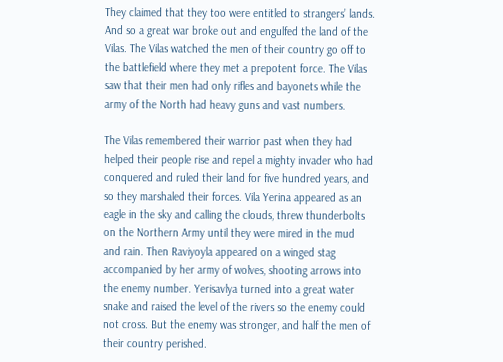They claimed that they too were entitled to strangers’ lands. And so a great war broke out and engulfed the land of the Vilas. The Vilas watched the men of their country go off to the battlefield where they met a prepotent force. The Vilas saw that their men had only rifles and bayonets while the army of the North had heavy guns and vast numbers.

The Vilas remembered their warrior past when they had helped their people rise and repel a mighty invader who had conquered and ruled their land for five hundred years, and so they marshaled their forces. Vila Yerina appeared as an eagle in the sky and calling the clouds, threw thunderbolts on the Northern Army until they were mired in the mud and rain. Then Raviyoyla appeared on a winged stag accompanied by her army of wolves, shooting arrows into the enemy number. Yerisavlya turned into a great water snake and raised the level of the rivers so the enemy could not cross. But the enemy was stronger, and half the men of their country perished.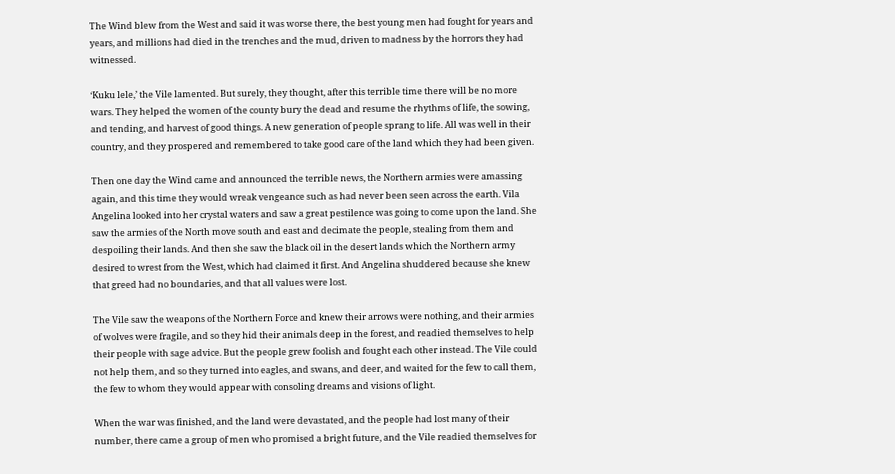The Wind blew from the West and said it was worse there, the best young men had fought for years and years, and millions had died in the trenches and the mud, driven to madness by the horrors they had witnessed.

‘Kuku lele,’ the Vile lamented. But surely, they thought, after this terrible time there will be no more wars. They helped the women of the county bury the dead and resume the rhythms of life, the sowing, and tending, and harvest of good things. A new generation of people sprang to life. All was well in their country, and they prospered and remembered to take good care of the land which they had been given.

Then one day the Wind came and announced the terrible news, the Northern armies were amassing again, and this time they would wreak vengeance such as had never been seen across the earth. Vila Angelina looked into her crystal waters and saw a great pestilence was going to come upon the land. She saw the armies of the North move south and east and decimate the people, stealing from them and despoiling their lands. And then she saw the black oil in the desert lands which the Northern army desired to wrest from the West, which had claimed it first. And Angelina shuddered because she knew that greed had no boundaries, and that all values were lost.

The Vile saw the weapons of the Northern Force and knew their arrows were nothing, and their armies of wolves were fragile, and so they hid their animals deep in the forest, and readied themselves to help their people with sage advice. But the people grew foolish and fought each other instead. The Vile could not help them, and so they turned into eagles, and swans, and deer, and waited for the few to call them, the few to whom they would appear with consoling dreams and visions of light.

When the war was finished, and the land were devastated, and the people had lost many of their number, there came a group of men who promised a bright future, and the Vile readied themselves for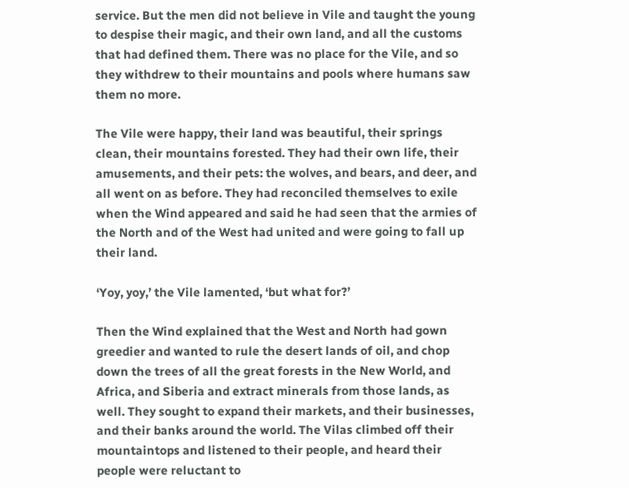service. But the men did not believe in Vile and taught the young to despise their magic, and their own land, and all the customs that had defined them. There was no place for the Vile, and so they withdrew to their mountains and pools where humans saw them no more.

The Vile were happy, their land was beautiful, their springs clean, their mountains forested. They had their own life, their amusements, and their pets: the wolves, and bears, and deer, and all went on as before. They had reconciled themselves to exile when the Wind appeared and said he had seen that the armies of the North and of the West had united and were going to fall up their land.

‘Yoy, yoy,’ the Vile lamented, ‘but what for?’

Then the Wind explained that the West and North had gown greedier and wanted to rule the desert lands of oil, and chop down the trees of all the great forests in the New World, and Africa, and Siberia and extract minerals from those lands, as well. They sought to expand their markets, and their businesses, and their banks around the world. The Vilas climbed off their mountaintops and listened to their people, and heard their people were reluctant to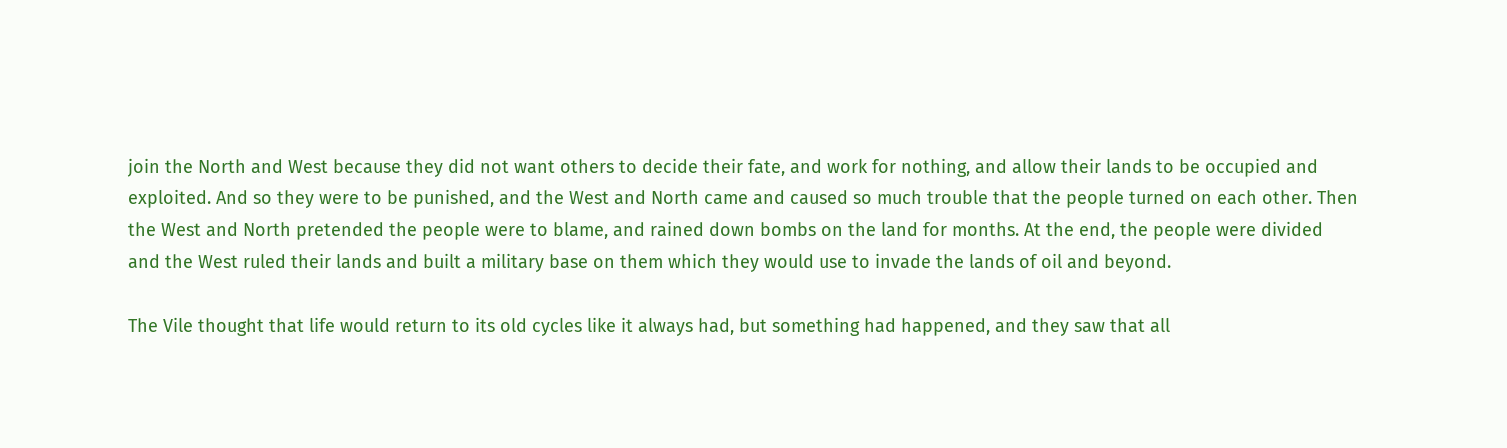join the North and West because they did not want others to decide their fate, and work for nothing, and allow their lands to be occupied and exploited. And so they were to be punished, and the West and North came and caused so much trouble that the people turned on each other. Then the West and North pretended the people were to blame, and rained down bombs on the land for months. At the end, the people were divided and the West ruled their lands and built a military base on them which they would use to invade the lands of oil and beyond.

The Vile thought that life would return to its old cycles like it always had, but something had happened, and they saw that all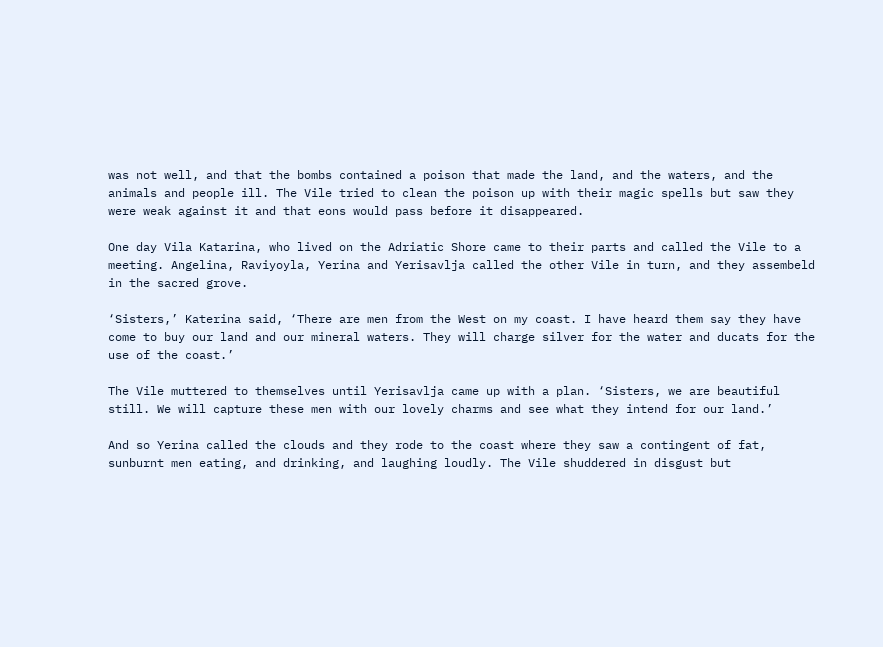was not well, and that the bombs contained a poison that made the land, and the waters, and the animals and people ill. The Vile tried to clean the poison up with their magic spells but saw they were weak against it and that eons would pass before it disappeared.

One day Vila Katarina, who lived on the Adriatic Shore came to their parts and called the Vile to a meeting. Angelina, Raviyoyla, Yerina and Yerisavlja called the other Vile in turn, and they assembeld in the sacred grove.

‘Sisters,’ Katerina said, ‘There are men from the West on my coast. I have heard them say they have come to buy our land and our mineral waters. They will charge silver for the water and ducats for the use of the coast.’

The Vile muttered to themselves until Yerisavlja came up with a plan. ‘Sisters, we are beautiful still. We will capture these men with our lovely charms and see what they intend for our land.’

And so Yerina called the clouds and they rode to the coast where they saw a contingent of fat, sunburnt men eating, and drinking, and laughing loudly. The Vile shuddered in disgust but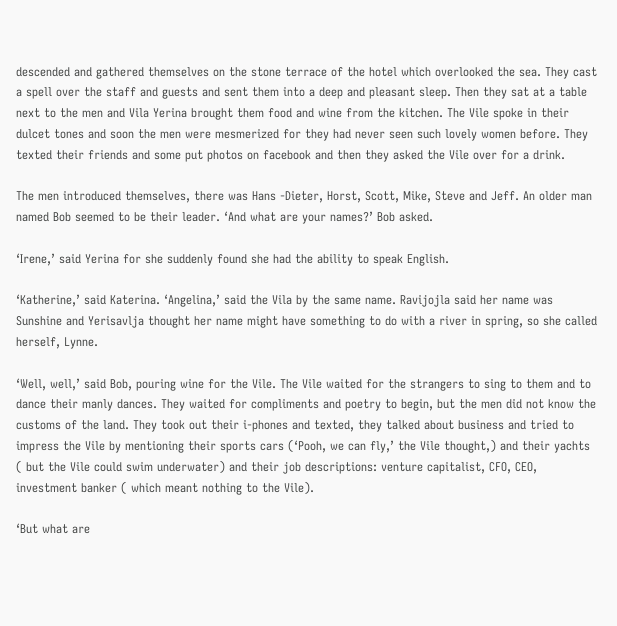descended and gathered themselves on the stone terrace of the hotel which overlooked the sea. They cast a spell over the staff and guests and sent them into a deep and pleasant sleep. Then they sat at a table next to the men and Vila Yerina brought them food and wine from the kitchen. The Vile spoke in their dulcet tones and soon the men were mesmerized for they had never seen such lovely women before. They texted their friends and some put photos on facebook and then they asked the Vile over for a drink.

The men introduced themselves, there was Hans -Dieter, Horst, Scott, Mike, Steve and Jeff. An older man named Bob seemed to be their leader. ‘And what are your names?’ Bob asked.

‘Irene,’ said Yerina for she suddenly found she had the ability to speak English.

‘Katherine,’ said Katerina. ‘Angelina,’ said the Vila by the same name. Ravijojla said her name was Sunshine and Yerisavlja thought her name might have something to do with a river in spring, so she called herself, Lynne.

‘Well, well,’ said Bob, pouring wine for the Vile. The Vile waited for the strangers to sing to them and to dance their manly dances. They waited for compliments and poetry to begin, but the men did not know the customs of the land. They took out their i-phones and texted, they talked about business and tried to impress the Vile by mentioning their sports cars (‘Pooh, we can fly,’ the Vile thought,) and their yachts ( but the Vile could swim underwater) and their job descriptions: venture capitalist, CFO, CEO, investment banker ( which meant nothing to the Vile).

‘But what are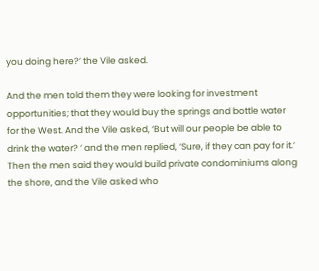you doing here?’ the Vile asked.

And the men told them they were looking for investment opportunities; that they would buy the springs and bottle water for the West. And the Vile asked, ‘But will our people be able to drink the water? ‘ and the men replied, ‘Sure, if they can pay for it.’ Then the men said they would build private condominiums along the shore, and the Vile asked who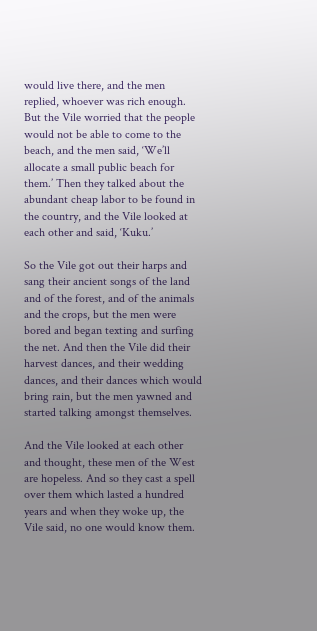would live there, and the men replied, whoever was rich enough. But the Vile worried that the people would not be able to come to the beach, and the men said, ‘We’ll allocate a small public beach for them.’ Then they talked about the abundant cheap labor to be found in the country, and the Vile looked at each other and said, ‘Kuku.’

So the Vile got out their harps and sang their ancient songs of the land and of the forest, and of the animals and the crops, but the men were bored and began texting and surfing the net. And then the Vile did their harvest dances, and their wedding dances, and their dances which would bring rain, but the men yawned and started talking amongst themselves.

And the Vile looked at each other and thought, these men of the West are hopeless. And so they cast a spell over them which lasted a hundred years and when they woke up, the Vile said, no one would know them.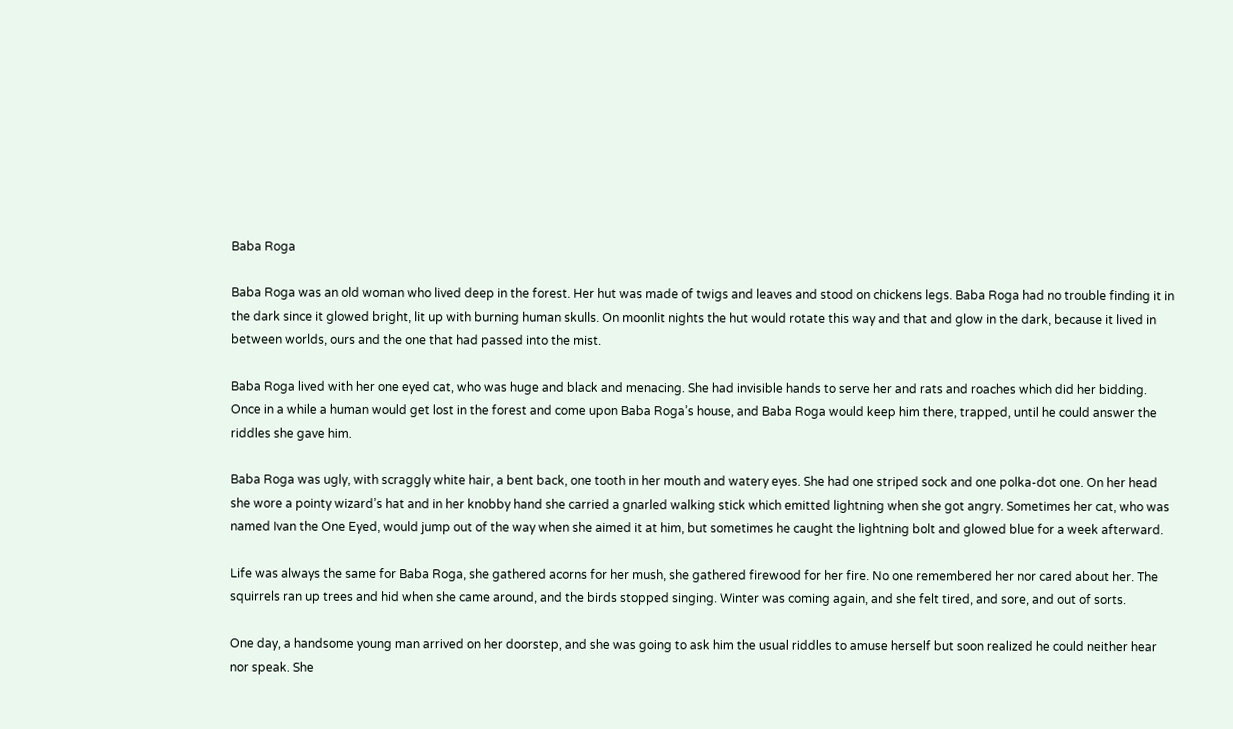Baba Roga

Baba Roga was an old woman who lived deep in the forest. Her hut was made of twigs and leaves and stood on chickens legs. Baba Roga had no trouble finding it in the dark since it glowed bright, lit up with burning human skulls. On moonlit nights the hut would rotate this way and that and glow in the dark, because it lived in between worlds, ours and the one that had passed into the mist.

Baba Roga lived with her one eyed cat, who was huge and black and menacing. She had invisible hands to serve her and rats and roaches which did her bidding. Once in a while a human would get lost in the forest and come upon Baba Roga’s house, and Baba Roga would keep him there, trapped, until he could answer the riddles she gave him.

Baba Roga was ugly, with scraggly white hair, a bent back, one tooth in her mouth and watery eyes. She had one striped sock and one polka-dot one. On her head she wore a pointy wizard’s hat and in her knobby hand she carried a gnarled walking stick which emitted lightning when she got angry. Sometimes her cat, who was named Ivan the One Eyed, would jump out of the way when she aimed it at him, but sometimes he caught the lightning bolt and glowed blue for a week afterward.

Life was always the same for Baba Roga, she gathered acorns for her mush, she gathered firewood for her fire. No one remembered her nor cared about her. The squirrels ran up trees and hid when she came around, and the birds stopped singing. Winter was coming again, and she felt tired, and sore, and out of sorts.

One day, a handsome young man arrived on her doorstep, and she was going to ask him the usual riddles to amuse herself but soon realized he could neither hear nor speak. She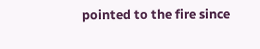pointed to the fire since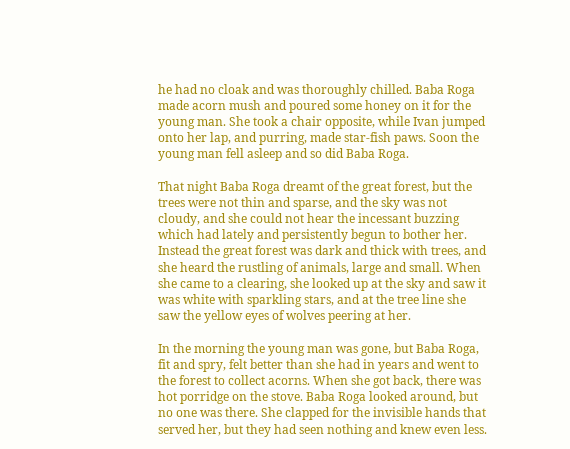he had no cloak and was thoroughly chilled. Baba Roga made acorn mush and poured some honey on it for the young man. She took a chair opposite, while Ivan jumped onto her lap, and purring, made star-fish paws. Soon the young man fell asleep and so did Baba Roga.

That night Baba Roga dreamt of the great forest, but the trees were not thin and sparse, and the sky was not cloudy, and she could not hear the incessant buzzing which had lately and persistently begun to bother her. Instead the great forest was dark and thick with trees, and she heard the rustling of animals, large and small. When she came to a clearing, she looked up at the sky and saw it was white with sparkling stars, and at the tree line she saw the yellow eyes of wolves peering at her.

In the morning the young man was gone, but Baba Roga, fit and spry, felt better than she had in years and went to the forest to collect acorns. When she got back, there was hot porridge on the stove. Baba Roga looked around, but no one was there. She clapped for the invisible hands that served her, but they had seen nothing and knew even less.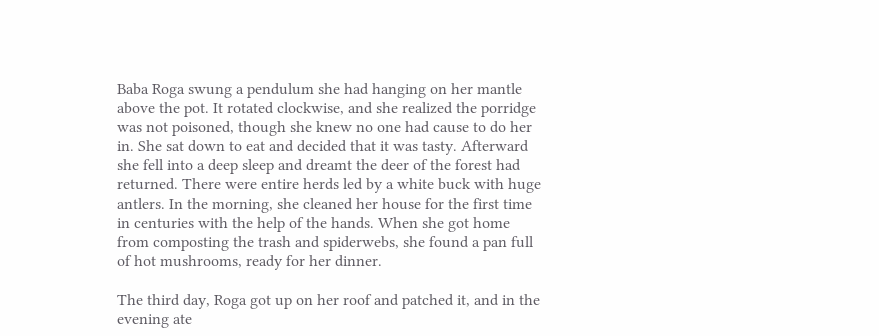Baba Roga swung a pendulum she had hanging on her mantle above the pot. It rotated clockwise, and she realized the porridge was not poisoned, though she knew no one had cause to do her in. She sat down to eat and decided that it was tasty. Afterward she fell into a deep sleep and dreamt the deer of the forest had returned. There were entire herds led by a white buck with huge antlers. In the morning, she cleaned her house for the first time in centuries with the help of the hands. When she got home from composting the trash and spiderwebs, she found a pan full of hot mushrooms, ready for her dinner.

The third day, Roga got up on her roof and patched it, and in the evening ate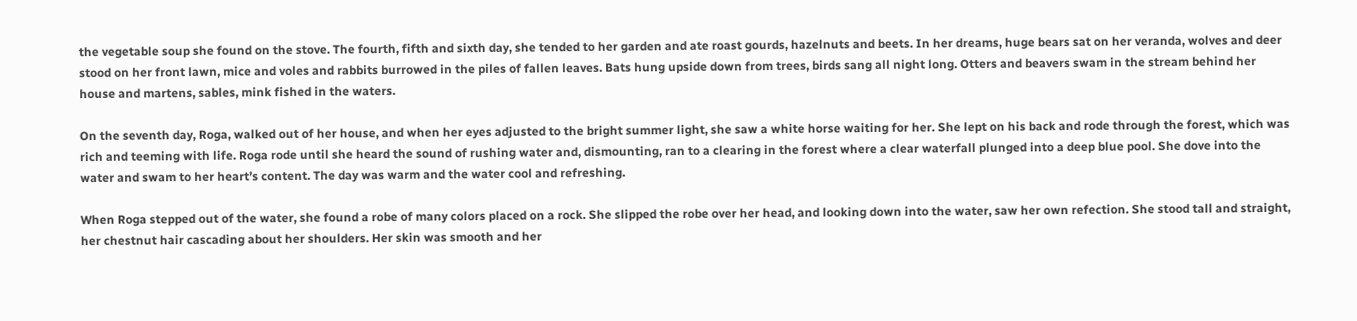the vegetable soup she found on the stove. The fourth, fifth and sixth day, she tended to her garden and ate roast gourds, hazelnuts and beets. In her dreams, huge bears sat on her veranda, wolves and deer stood on her front lawn, mice and voles and rabbits burrowed in the piles of fallen leaves. Bats hung upside down from trees, birds sang all night long. Otters and beavers swam in the stream behind her house and martens, sables, mink fished in the waters.

On the seventh day, Roga, walked out of her house, and when her eyes adjusted to the bright summer light, she saw a white horse waiting for her. She lept on his back and rode through the forest, which was rich and teeming with life. Roga rode until she heard the sound of rushing water and, dismounting, ran to a clearing in the forest where a clear waterfall plunged into a deep blue pool. She dove into the water and swam to her heart’s content. The day was warm and the water cool and refreshing.

When Roga stepped out of the water, she found a robe of many colors placed on a rock. She slipped the robe over her head, and looking down into the water, saw her own refection. She stood tall and straight, her chestnut hair cascading about her shoulders. Her skin was smooth and her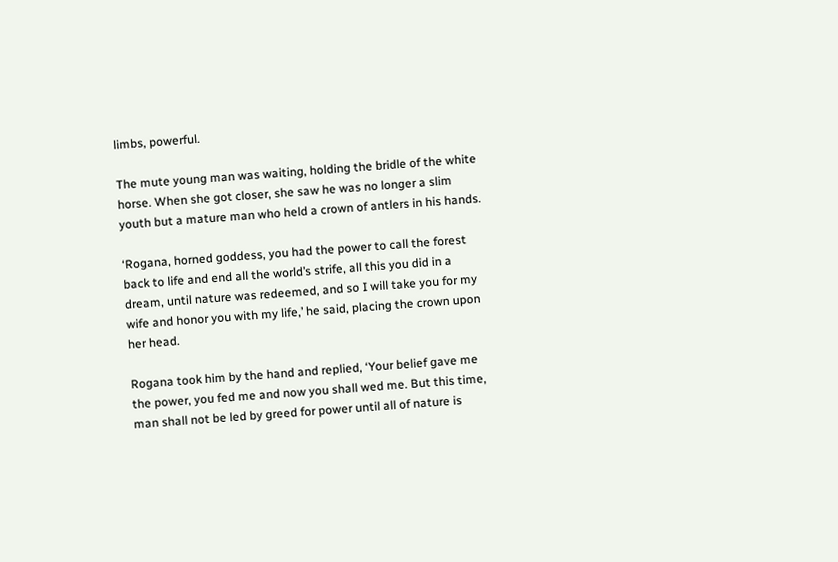limbs, powerful.

The mute young man was waiting, holding the bridle of the white horse. When she got closer, she saw he was no longer a slim youth but a mature man who held a crown of antlers in his hands.

‘Rogana, horned goddess, you had the power to call the forest back to life and end all the world’s strife, all this you did in a dream, until nature was redeemed, and so I will take you for my wife and honor you with my life,’ he said, placing the crown upon her head.

Rogana took him by the hand and replied, ‘Your belief gave me the power, you fed me and now you shall wed me. But this time, man shall not be led by greed for power until all of nature is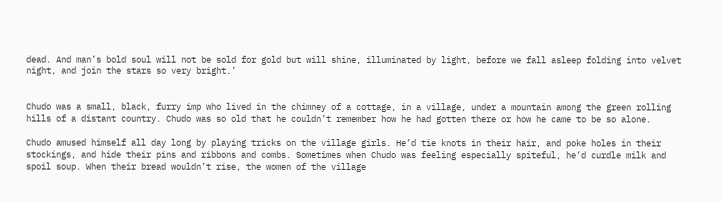dead. And man’s bold soul will not be sold for gold but will shine, illuminated by light, before we fall asleep folding into velvet night, and join the stars so very bright.’


Chudo was a small, black, furry imp who lived in the chimney of a cottage, in a village, under a mountain among the green rolling hills of a distant country. Chudo was so old that he couldn’t remember how he had gotten there or how he came to be so alone.

Chudo amused himself all day long by playing tricks on the village girls. He’d tie knots in their hair, and poke holes in their stockings, and hide their pins and ribbons and combs. Sometimes when Chudo was feeling especially spiteful, he’d curdle milk and spoil soup. When their bread wouldn’t rise, the women of the village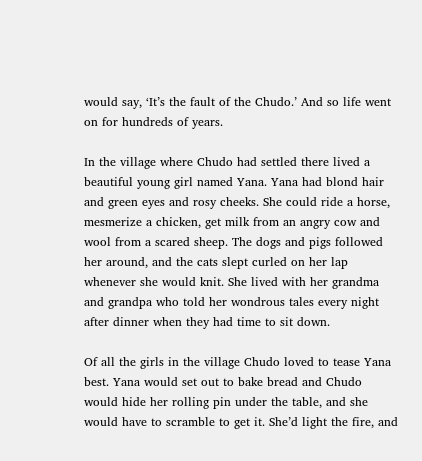would say, ‘It’s the fault of the Chudo.’ And so life went on for hundreds of years.

In the village where Chudo had settled there lived a beautiful young girl named Yana. Yana had blond hair and green eyes and rosy cheeks. She could ride a horse, mesmerize a chicken, get milk from an angry cow and wool from a scared sheep. The dogs and pigs followed her around, and the cats slept curled on her lap whenever she would knit. She lived with her grandma and grandpa who told her wondrous tales every night after dinner when they had time to sit down.

Of all the girls in the village Chudo loved to tease Yana best. Yana would set out to bake bread and Chudo would hide her rolling pin under the table, and she would have to scramble to get it. She’d light the fire, and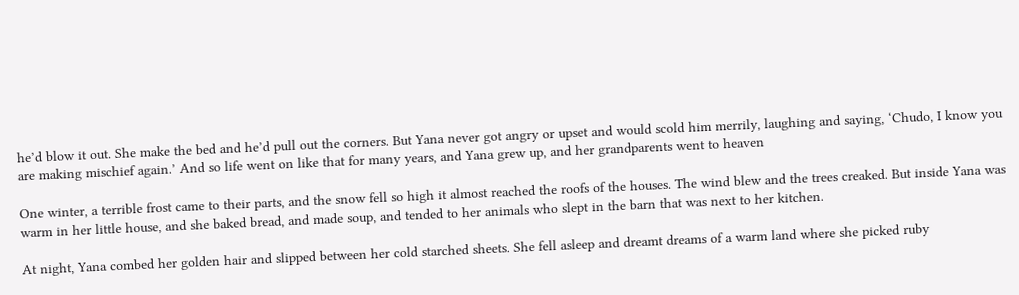he’d blow it out. She make the bed and he’d pull out the corners. But Yana never got angry or upset and would scold him merrily, laughing and saying, ‘Chudo, I know you are making mischief again.’ And so life went on like that for many years, and Yana grew up, and her grandparents went to heaven

One winter, a terrible frost came to their parts, and the snow fell so high it almost reached the roofs of the houses. The wind blew and the trees creaked. But inside Yana was warm in her little house, and she baked bread, and made soup, and tended to her animals who slept in the barn that was next to her kitchen.

At night, Yana combed her golden hair and slipped between her cold starched sheets. She fell asleep and dreamt dreams of a warm land where she picked ruby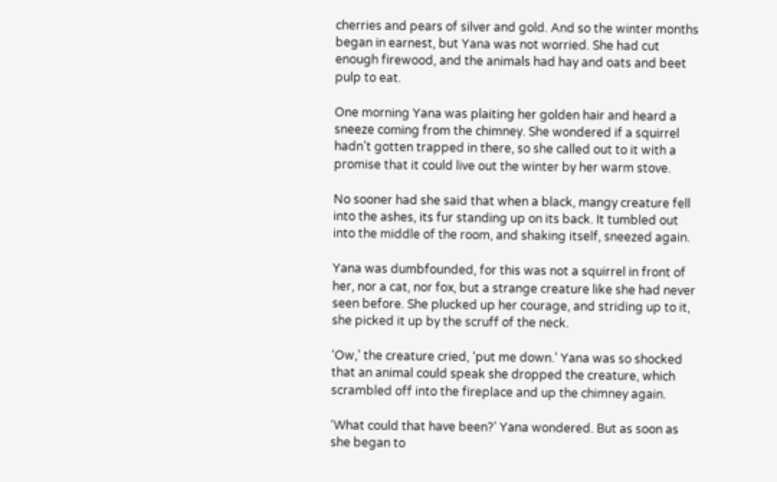cherries and pears of silver and gold. And so the winter months began in earnest, but Yana was not worried. She had cut enough firewood, and the animals had hay and oats and beet pulp to eat.

One morning Yana was plaiting her golden hair and heard a sneeze coming from the chimney. She wondered if a squirrel hadn’t gotten trapped in there, so she called out to it with a promise that it could live out the winter by her warm stove.

No sooner had she said that when a black, mangy creature fell into the ashes, its fur standing up on its back. It tumbled out into the middle of the room, and shaking itself, sneezed again.

Yana was dumbfounded, for this was not a squirrel in front of her, nor a cat, nor fox, but a strange creature like she had never seen before. She plucked up her courage, and striding up to it, she picked it up by the scruff of the neck.

‘Ow,’ the creature cried, ‘put me down.’ Yana was so shocked that an animal could speak she dropped the creature, which scrambled off into the fireplace and up the chimney again.

‘What could that have been?’ Yana wondered. But as soon as she began to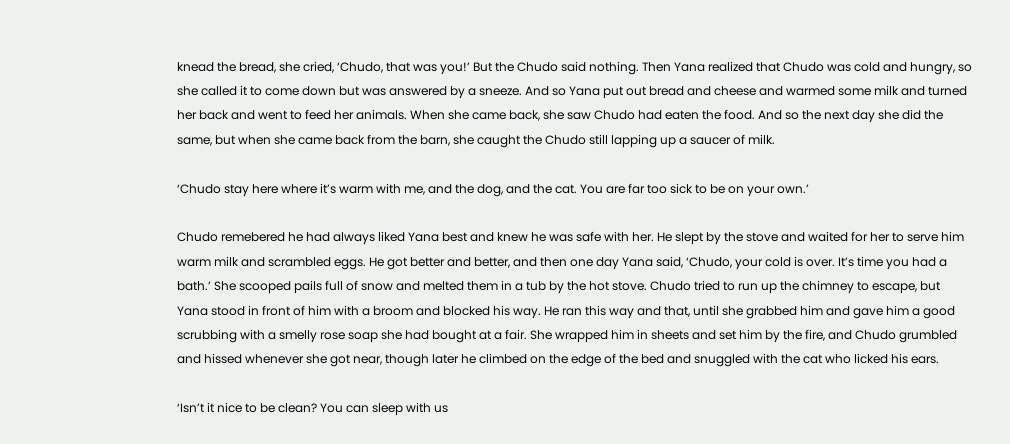knead the bread, she cried, ‘Chudo, that was you!’ But the Chudo said nothing. Then Yana realized that Chudo was cold and hungry, so she called it to come down but was answered by a sneeze. And so Yana put out bread and cheese and warmed some milk and turned her back and went to feed her animals. When she came back, she saw Chudo had eaten the food. And so the next day she did the same, but when she came back from the barn, she caught the Chudo still lapping up a saucer of milk.

‘Chudo stay here where it’s warm with me, and the dog, and the cat. You are far too sick to be on your own.’

Chudo remebered he had always liked Yana best and knew he was safe with her. He slept by the stove and waited for her to serve him warm milk and scrambled eggs. He got better and better, and then one day Yana said, ‘Chudo, your cold is over. It’s time you had a bath.’ She scooped pails full of snow and melted them in a tub by the hot stove. Chudo tried to run up the chimney to escape, but Yana stood in front of him with a broom and blocked his way. He ran this way and that, until she grabbed him and gave him a good scrubbing with a smelly rose soap she had bought at a fair. She wrapped him in sheets and set him by the fire, and Chudo grumbled and hissed whenever she got near, though later he climbed on the edge of the bed and snuggled with the cat who licked his ears.

‘Isn’t it nice to be clean? You can sleep with us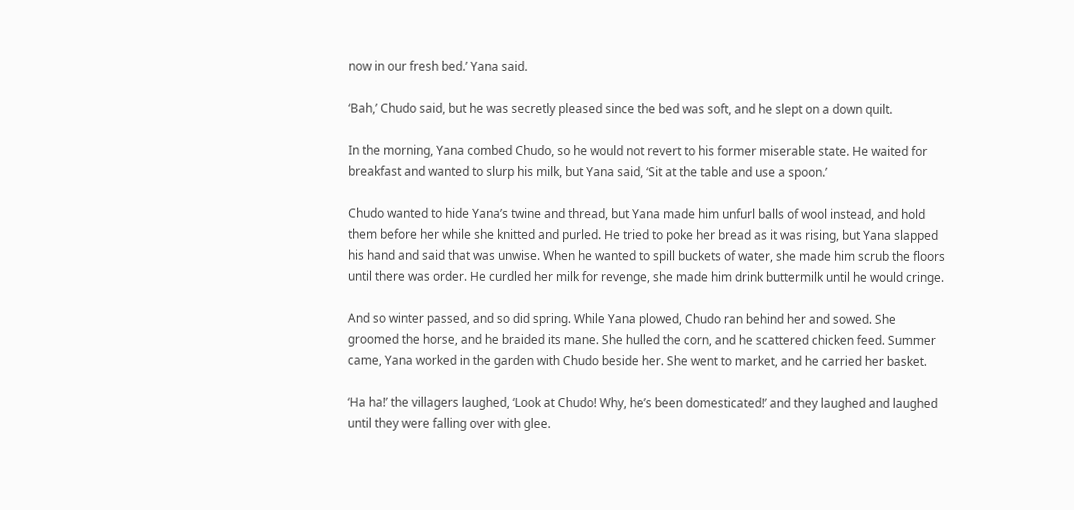now in our fresh bed.’ Yana said.

‘Bah,’ Chudo said, but he was secretly pleased since the bed was soft, and he slept on a down quilt.

In the morning, Yana combed Chudo, so he would not revert to his former miserable state. He waited for breakfast and wanted to slurp his milk, but Yana said, ‘Sit at the table and use a spoon.’

Chudo wanted to hide Yana’s twine and thread, but Yana made him unfurl balls of wool instead, and hold them before her while she knitted and purled. He tried to poke her bread as it was rising, but Yana slapped his hand and said that was unwise. When he wanted to spill buckets of water, she made him scrub the floors until there was order. He curdled her milk for revenge, she made him drink buttermilk until he would cringe.

And so winter passed, and so did spring. While Yana plowed, Chudo ran behind her and sowed. She groomed the horse, and he braided its mane. She hulled the corn, and he scattered chicken feed. Summer came, Yana worked in the garden with Chudo beside her. She went to market, and he carried her basket.

‘Ha ha!’ the villagers laughed, ‘Look at Chudo! Why, he’s been domesticated!’ and they laughed and laughed until they were falling over with glee.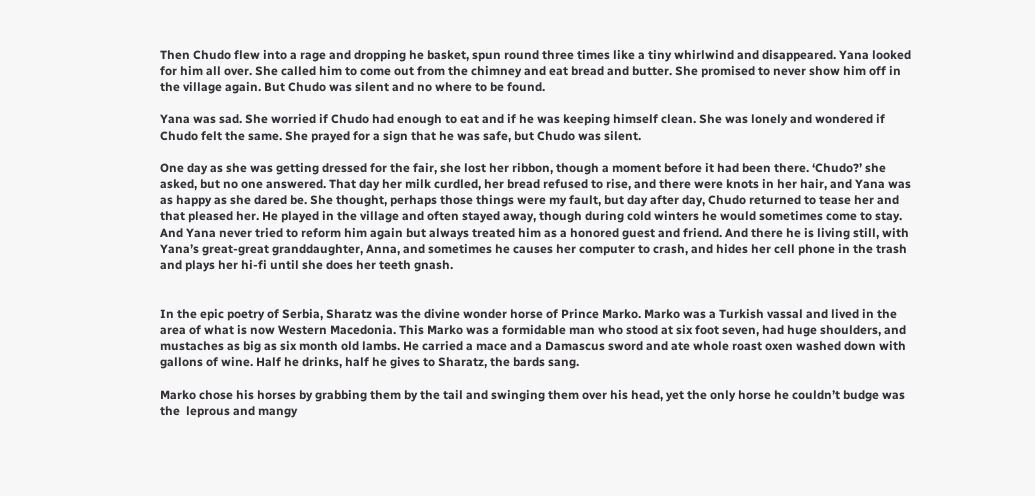Then Chudo flew into a rage and dropping he basket, spun round three times like a tiny whirlwind and disappeared. Yana looked for him all over. She called him to come out from the chimney and eat bread and butter. She promised to never show him off in the village again. But Chudo was silent and no where to be found.

Yana was sad. She worried if Chudo had enough to eat and if he was keeping himself clean. She was lonely and wondered if Chudo felt the same. She prayed for a sign that he was safe, but Chudo was silent.

One day as she was getting dressed for the fair, she lost her ribbon, though a moment before it had been there. ‘Chudo?’ she asked, but no one answered. That day her milk curdled, her bread refused to rise, and there were knots in her hair, and Yana was as happy as she dared be. She thought, perhaps those things were my fault, but day after day, Chudo returned to tease her and that pleased her. He played in the village and often stayed away, though during cold winters he would sometimes come to stay. And Yana never tried to reform him again but always treated him as a honored guest and friend. And there he is living still, with Yana’s great-great granddaughter, Anna, and sometimes he causes her computer to crash, and hides her cell phone in the trash and plays her hi-fi until she does her teeth gnash.


In the epic poetry of Serbia, Sharatz was the divine wonder horse of Prince Marko. Marko was a Turkish vassal and lived in the area of what is now Western Macedonia. This Marko was a formidable man who stood at six foot seven, had huge shoulders, and mustaches as big as six month old lambs. He carried a mace and a Damascus sword and ate whole roast oxen washed down with gallons of wine. Half he drinks, half he gives to Sharatz, the bards sang.

Marko chose his horses by grabbing them by the tail and swinging them over his head, yet the only horse he couldn’t budge was the  leprous and mangy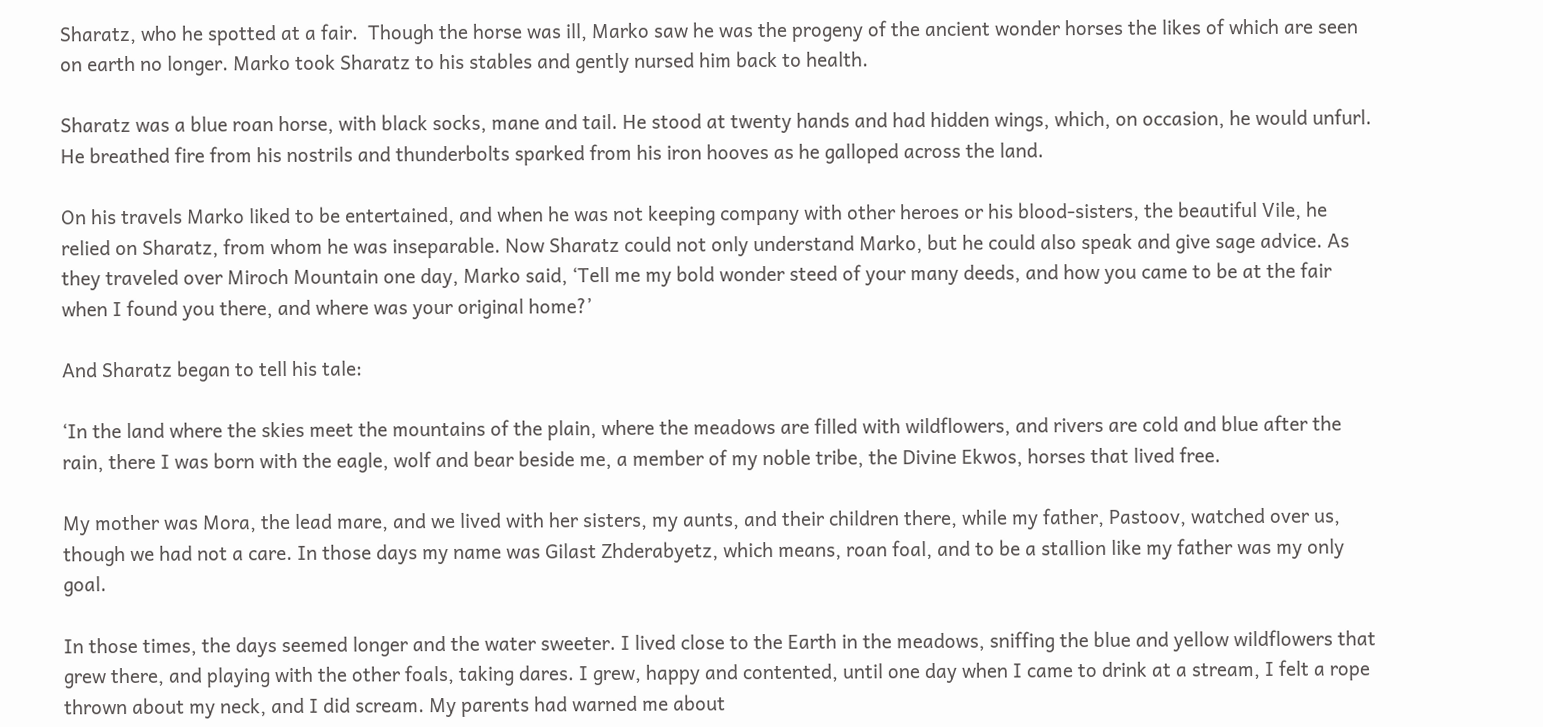Sharatz, who he spotted at a fair.  Though the horse was ill, Marko saw he was the progeny of the ancient wonder horses the likes of which are seen on earth no longer. Marko took Sharatz to his stables and gently nursed him back to health.

Sharatz was a blue roan horse, with black socks, mane and tail. He stood at twenty hands and had hidden wings, which, on occasion, he would unfurl. He breathed fire from his nostrils and thunderbolts sparked from his iron hooves as he galloped across the land.

On his travels Marko liked to be entertained, and when he was not keeping company with other heroes or his blood-sisters, the beautiful Vile, he relied on Sharatz, from whom he was inseparable. Now Sharatz could not only understand Marko, but he could also speak and give sage advice. As they traveled over Miroch Mountain one day, Marko said, ‘Tell me my bold wonder steed of your many deeds, and how you came to be at the fair when I found you there, and where was your original home?’

And Sharatz began to tell his tale:

‘In the land where the skies meet the mountains of the plain, where the meadows are filled with wildflowers, and rivers are cold and blue after the rain, there I was born with the eagle, wolf and bear beside me, a member of my noble tribe, the Divine Ekwos, horses that lived free.

My mother was Mora, the lead mare, and we lived with her sisters, my aunts, and their children there, while my father, Pastoov, watched over us, though we had not a care. In those days my name was Gilast Zhderabyetz, which means, roan foal, and to be a stallion like my father was my only goal.

In those times, the days seemed longer and the water sweeter. I lived close to the Earth in the meadows, sniffing the blue and yellow wildflowers that grew there, and playing with the other foals, taking dares. I grew, happy and contented, until one day when I came to drink at a stream, I felt a rope thrown about my neck, and I did scream. My parents had warned me about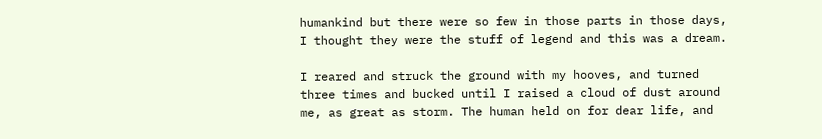humankind but there were so few in those parts in those days, I thought they were the stuff of legend and this was a dream.

I reared and struck the ground with my hooves, and turned three times and bucked until I raised a cloud of dust around me, as great as storm. The human held on for dear life, and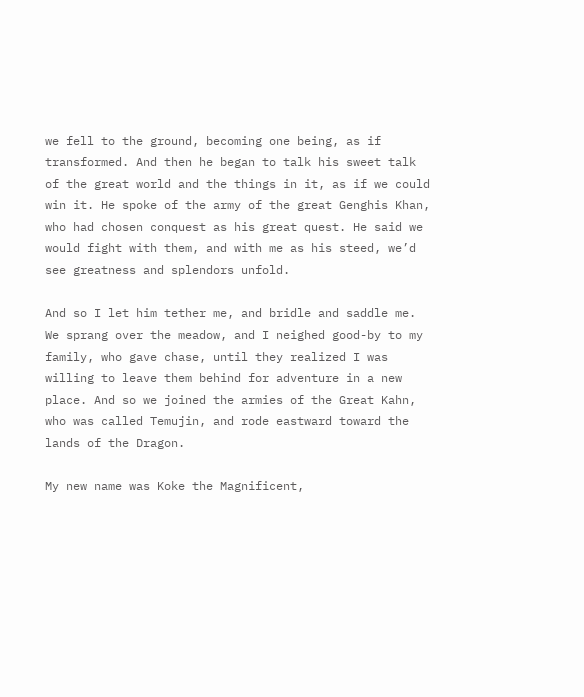we fell to the ground, becoming one being, as if transformed. And then he began to talk his sweet talk of the great world and the things in it, as if we could win it. He spoke of the army of the great Genghis Khan, who had chosen conquest as his great quest. He said we would fight with them, and with me as his steed, we’d see greatness and splendors unfold.

And so I let him tether me, and bridle and saddle me. We sprang over the meadow, and I neighed good-by to my family, who gave chase, until they realized I was willing to leave them behind for adventure in a new place. And so we joined the armies of the Great Kahn, who was called Temujin, and rode eastward toward the lands of the Dragon.

My new name was Koke the Magnificent,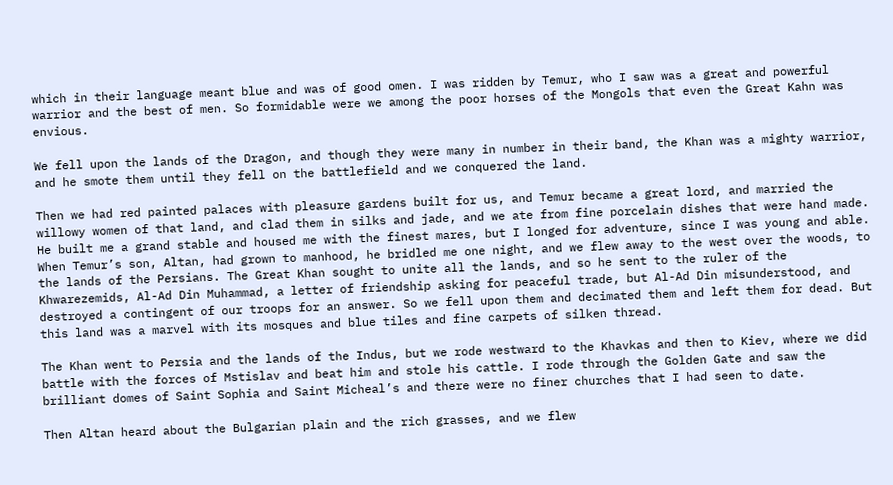which in their language meant blue and was of good omen. I was ridden by Temur, who I saw was a great and powerful warrior and the best of men. So formidable were we among the poor horses of the Mongols that even the Great Kahn was envious.

We fell upon the lands of the Dragon, and though they were many in number in their band, the Khan was a mighty warrior, and he smote them until they fell on the battlefield and we conquered the land.

Then we had red painted palaces with pleasure gardens built for us, and Temur became a great lord, and married the willowy women of that land, and clad them in silks and jade, and we ate from fine porcelain dishes that were hand made. He built me a grand stable and housed me with the finest mares, but I longed for adventure, since I was young and able. When Temur’s son, Altan, had grown to manhood, he bridled me one night, and we flew away to the west over the woods, to the lands of the Persians. The Great Khan sought to unite all the lands, and so he sent to the ruler of the Khwarezemids, Al-Ad Din Muhammad, a letter of friendship asking for peaceful trade, but Al-Ad Din misunderstood, and destroyed a contingent of our troops for an answer. So we fell upon them and decimated them and left them for dead. But this land was a marvel with its mosques and blue tiles and fine carpets of silken thread.

The Khan went to Persia and the lands of the Indus, but we rode westward to the Khavkas and then to Kiev, where we did battle with the forces of Mstislav and beat him and stole his cattle. I rode through the Golden Gate and saw the brilliant domes of Saint Sophia and Saint Micheal’s and there were no finer churches that I had seen to date.

Then Altan heard about the Bulgarian plain and the rich grasses, and we flew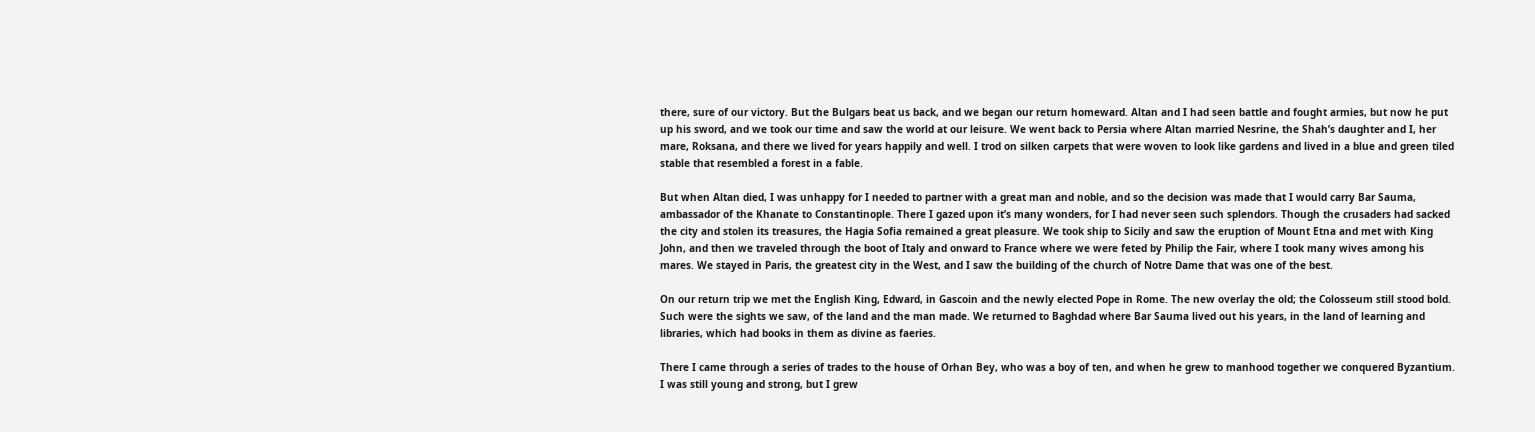there, sure of our victory. But the Bulgars beat us back, and we began our return homeward. Altan and I had seen battle and fought armies, but now he put up his sword, and we took our time and saw the world at our leisure. We went back to Persia where Altan married Nesrine, the Shah’s daughter and I, her mare, Roksana, and there we lived for years happily and well. I trod on silken carpets that were woven to look like gardens and lived in a blue and green tiled stable that resembled a forest in a fable.

But when Altan died, I was unhappy for I needed to partner with a great man and noble, and so the decision was made that I would carry Bar Sauma, ambassador of the Khanate to Constantinople. There I gazed upon it’s many wonders, for I had never seen such splendors. Though the crusaders had sacked the city and stolen its treasures, the Hagia Sofia remained a great pleasure. We took ship to Sicily and saw the eruption of Mount Etna and met with King John, and then we traveled through the boot of Italy and onward to France where we were feted by Philip the Fair, where I took many wives among his mares. We stayed in Paris, the greatest city in the West, and I saw the building of the church of Notre Dame that was one of the best.

On our return trip we met the English King, Edward, in Gascoin and the newly elected Pope in Rome. The new overlay the old; the Colosseum still stood bold. Such were the sights we saw, of the land and the man made. We returned to Baghdad where Bar Sauma lived out his years, in the land of learning and libraries, which had books in them as divine as faeries.

There I came through a series of trades to the house of Orhan Bey, who was a boy of ten, and when he grew to manhood together we conquered Byzantium. I was still young and strong, but I grew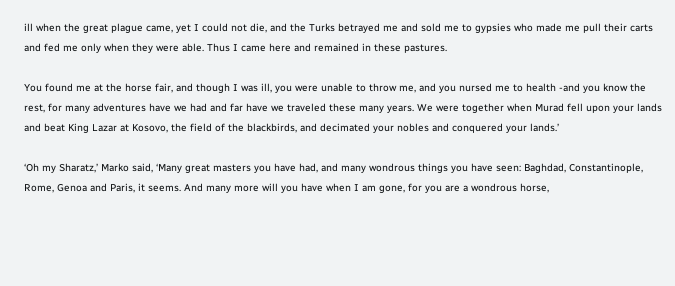ill when the great plague came, yet I could not die, and the Turks betrayed me and sold me to gypsies who made me pull their carts and fed me only when they were able. Thus I came here and remained in these pastures.

You found me at the horse fair, and though I was ill, you were unable to throw me, and you nursed me to health -and you know the rest, for many adventures have we had and far have we traveled these many years. We were together when Murad fell upon your lands and beat King Lazar at Kosovo, the field of the blackbirds, and decimated your nobles and conquered your lands.’

‘Oh my Sharatz,’ Marko said, ‘Many great masters you have had, and many wondrous things you have seen: Baghdad, Constantinople, Rome, Genoa and Paris, it seems. And many more will you have when I am gone, for you are a wondrous horse,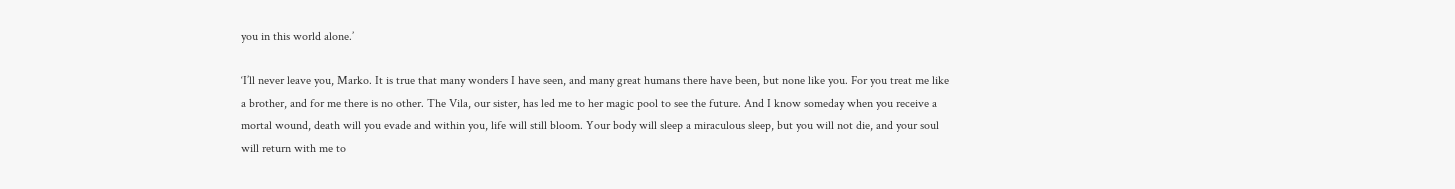you in this world alone.’

‘I’ll never leave you, Marko. It is true that many wonders I have seen, and many great humans there have been, but none like you. For you treat me like a brother, and for me there is no other. The Vila, our sister, has led me to her magic pool to see the future. And I know someday when you receive a mortal wound, death will you evade and within you, life will still bloom. Your body will sleep a miraculous sleep, but you will not die, and your soul will return with me to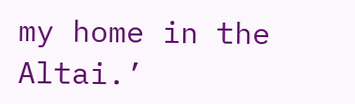my home in the Altai.’